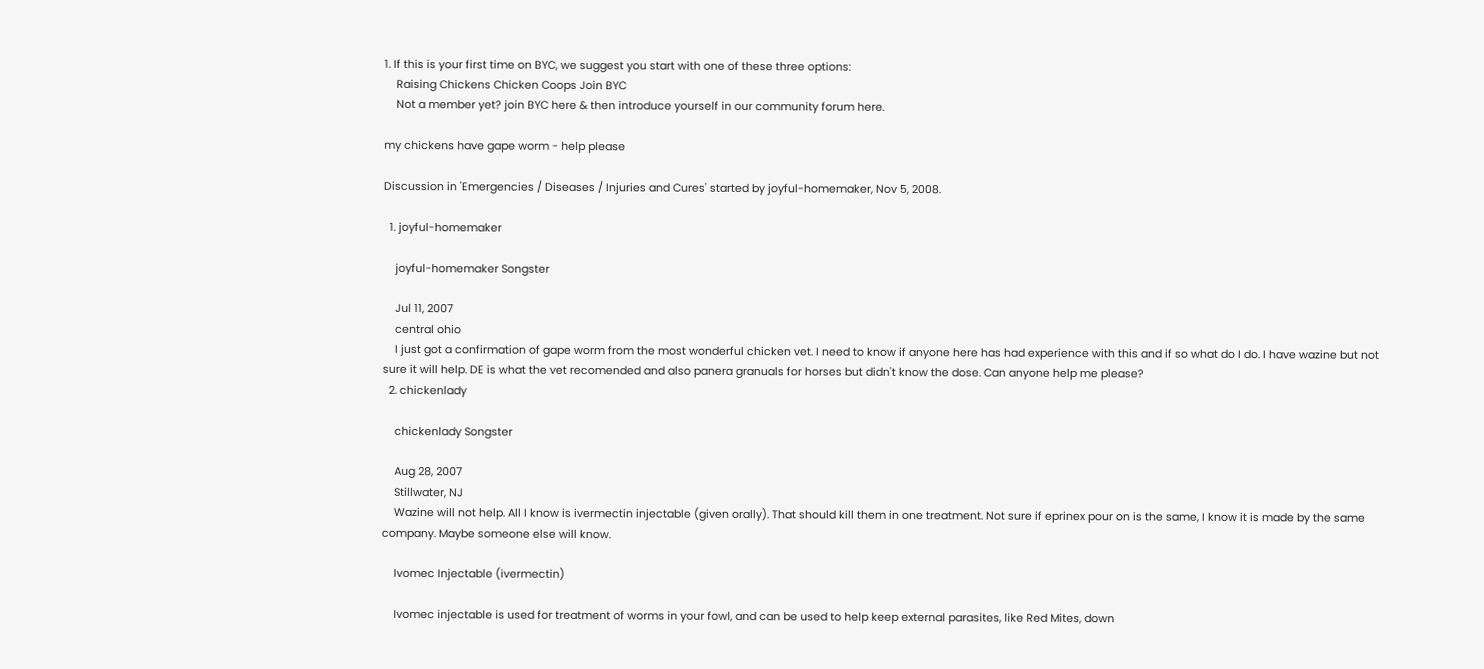1. If this is your first time on BYC, we suggest you start with one of these three options:
    Raising Chickens Chicken Coops Join BYC
    Not a member yet? join BYC here & then introduce yourself in our community forum here.

my chickens have gape worm - help please

Discussion in 'Emergencies / Diseases / Injuries and Cures' started by joyful-homemaker, Nov 5, 2008.

  1. joyful-homemaker

    joyful-homemaker Songster

    Jul 11, 2007
    central ohio
    I just got a confirmation of gape worm from the most wonderful chicken vet. I need to know if anyone here has had experience with this and if so what do I do. I have wazine but not sure it will help. DE is what the vet recomended and also panera granuals for horses but didn't know the dose. Can anyone help me please?
  2. chickenlady

    chickenlady Songster

    Aug 28, 2007
    Stillwater, NJ
    Wazine will not help. All I know is ivermectin injectable (given orally). That should kill them in one treatment. Not sure if eprinex pour on is the same, I know it is made by the same company. Maybe someone else will know.

    Ivomec Injectable (ivermectin)

    Ivomec injectable is used for treatment of worms in your fowl, and can be used to help keep external parasites, like Red Mites, down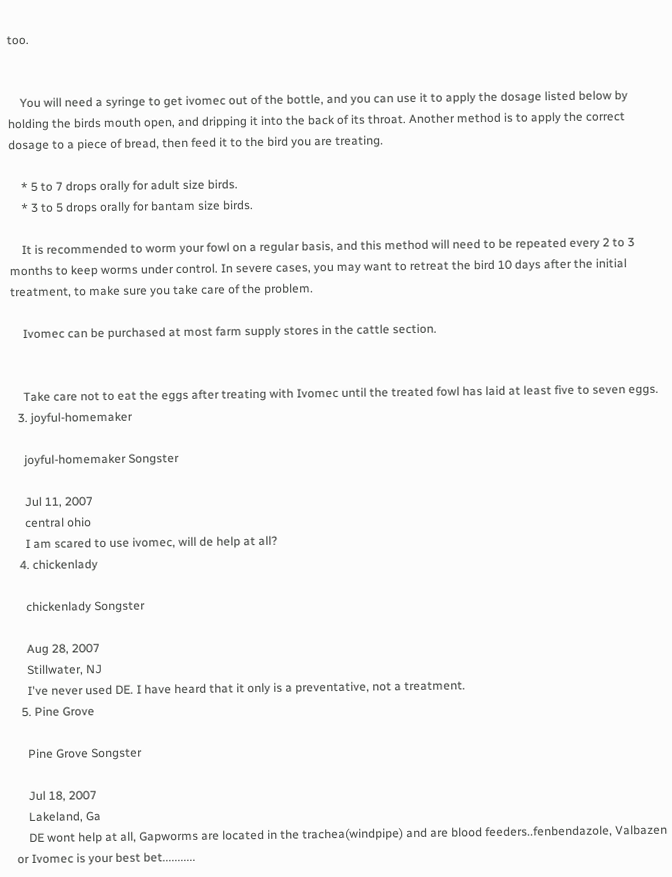too.


    You will need a syringe to get ivomec out of the bottle, and you can use it to apply the dosage listed below by holding the birds mouth open, and dripping it into the back of its throat. Another method is to apply the correct dosage to a piece of bread, then feed it to the bird you are treating.

    * 5 to 7 drops orally for adult size birds.
    * 3 to 5 drops orally for bantam size birds.

    It is recommended to worm your fowl on a regular basis, and this method will need to be repeated every 2 to 3 months to keep worms under control. In severe cases, you may want to retreat the bird 10 days after the initial treatment, to make sure you take care of the problem.

    Ivomec can be purchased at most farm supply stores in the cattle section.


    Take care not to eat the eggs after treating with Ivomec until the treated fowl has laid at least five to seven eggs.
  3. joyful-homemaker

    joyful-homemaker Songster

    Jul 11, 2007
    central ohio
    I am scared to use ivomec, will de help at all?
  4. chickenlady

    chickenlady Songster

    Aug 28, 2007
    Stillwater, NJ
    I've never used DE. I have heard that it only is a preventative, not a treatment.
  5. Pine Grove

    Pine Grove Songster

    Jul 18, 2007
    Lakeland, Ga
    DE wont help at all, Gapworms are located in the trachea(windpipe) and are blood feeders..fenbendazole, Valbazen or Ivomec is your best bet...........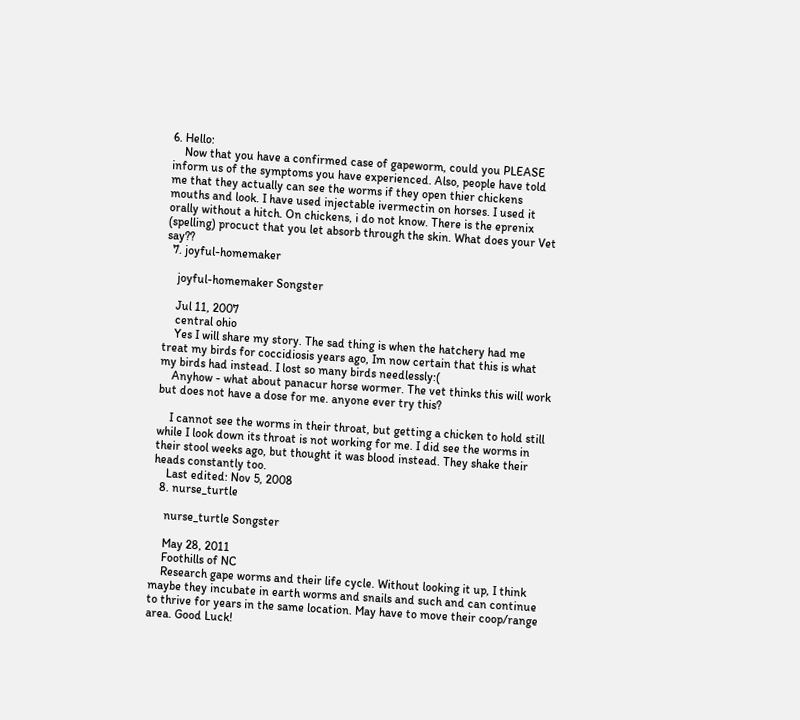6. Hello:
    Now that you have a confirmed case of gapeworm, could you PLEASE inform us of the symptoms you have experienced. Also, people have told me that they actually can see the worms if they open thier chickens mouths and look. I have used injectable ivermectin on horses. I used it orally without a hitch. On chickens, i do not know. There is the eprenix (spelling) procuct that you let absorb through the skin. What does your Vet say??
  7. joyful-homemaker

    joyful-homemaker Songster

    Jul 11, 2007
    central ohio
    Yes I will share my story. The sad thing is when the hatchery had me treat my birds for coccidiosis years ago, Im now certain that this is what my birds had instead. I lost so many birds needlessly:(
    Anyhow - what about panacur horse wormer. The vet thinks this will work but does not have a dose for me. anyone ever try this?

    I cannot see the worms in their throat, but getting a chicken to hold still while I look down its throat is not working for me. I did see the worms in their stool weeks ago, but thought it was blood instead. They shake their heads constantly too.
    Last edited: Nov 5, 2008
  8. nurse_turtle

    nurse_turtle Songster

    May 28, 2011
    Foothills of NC
    Research gape worms and their life cycle. Without looking it up, I think maybe they incubate in earth worms and snails and such and can continue to thrive for years in the same location. May have to move their coop/range area. Good Luck!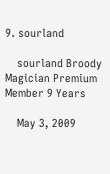9. sourland

    sourland Broody Magician Premium Member 9 Years

    May 3, 2009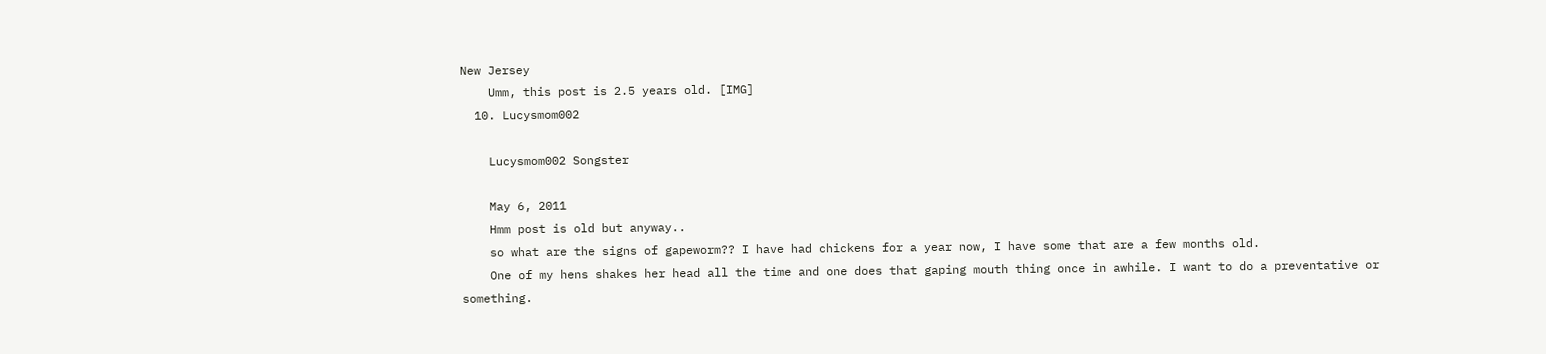New Jersey
    Umm, this post is 2.5 years old. [IMG]
  10. Lucysmom002

    Lucysmom002 Songster

    May 6, 2011
    Hmm post is old but anyway..
    so what are the signs of gapeworm?? I have had chickens for a year now, I have some that are a few months old.
    One of my hens shakes her head all the time and one does that gaping mouth thing once in awhile. I want to do a preventative or something.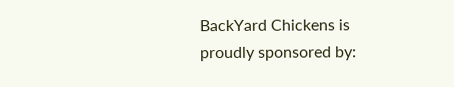BackYard Chickens is proudly sponsored by: